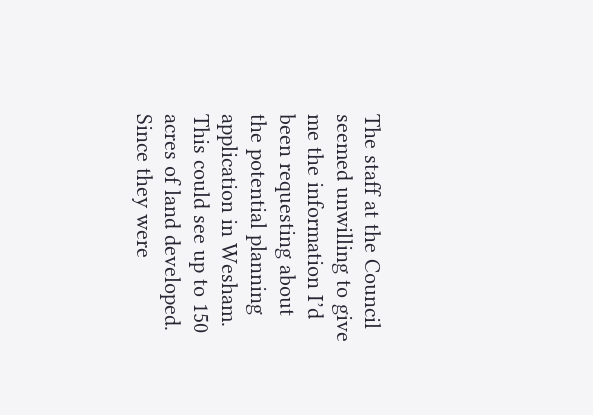The staff at the Council seemed unwilling to give me the information I’d been requesting about the potential planning application in Wesham.  This could see up to 150 acres of land developed.  Since they were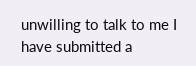unwilling to talk to me I have submitted a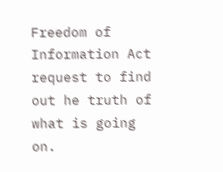Freedom of Information Act request to find out he truth of what is going on.